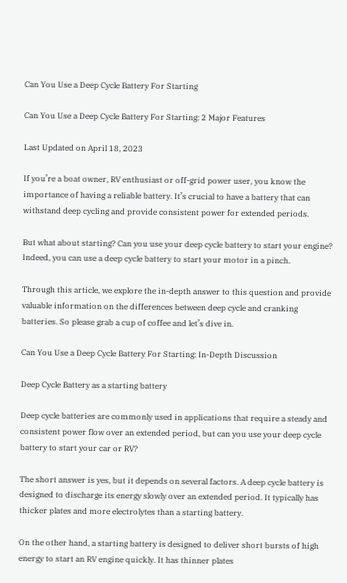Can You Use a Deep Cycle Battery For Starting

Can You Use a Deep Cycle Battery For Starting: 2 Major Features

Last Updated on April 18, 2023

If you’re a boat owner, RV enthusiast or off-grid power user, you know the importance of having a reliable battery. It’s crucial to have a battery that can withstand deep cycling and provide consistent power for extended periods.

But what about starting? Can you use your deep cycle battery to start your engine? Indeed, you can use a deep cycle battery to start your motor in a pinch.

Through this article, we explore the in-depth answer to this question and provide valuable information on the differences between deep cycle and cranking batteries. So please grab a cup of coffee and let’s dive in.

Can You Use a Deep Cycle Battery For Starting: In-Depth Discussion

Deep Cycle Battery as a starting battery

Deep cycle batteries are commonly used in applications that require a steady and consistent power flow over an extended period, but can you use your deep cycle battery to start your car or RV?

The short answer is yes, but it depends on several factors. A deep cycle battery is designed to discharge its energy slowly over an extended period. It typically has thicker plates and more electrolytes than a starting battery.

On the other hand, a starting battery is designed to deliver short bursts of high energy to start an RV engine quickly. It has thinner plates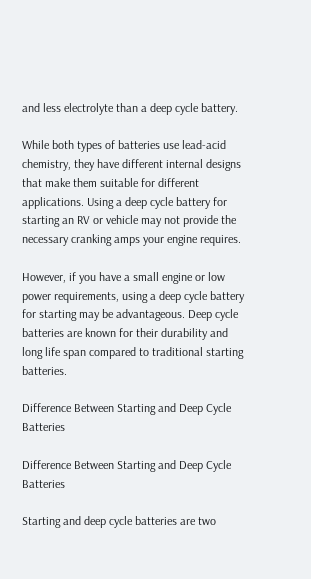and less electrolyte than a deep cycle battery.

While both types of batteries use lead-acid chemistry, they have different internal designs that make them suitable for different applications. Using a deep cycle battery for starting an RV or vehicle may not provide the necessary cranking amps your engine requires.

However, if you have a small engine or low power requirements, using a deep cycle battery for starting may be advantageous. Deep cycle batteries are known for their durability and long life span compared to traditional starting batteries.

Difference Between Starting and Deep Cycle Batteries

Difference Between Starting and Deep Cycle Batteries

Starting and deep cycle batteries are two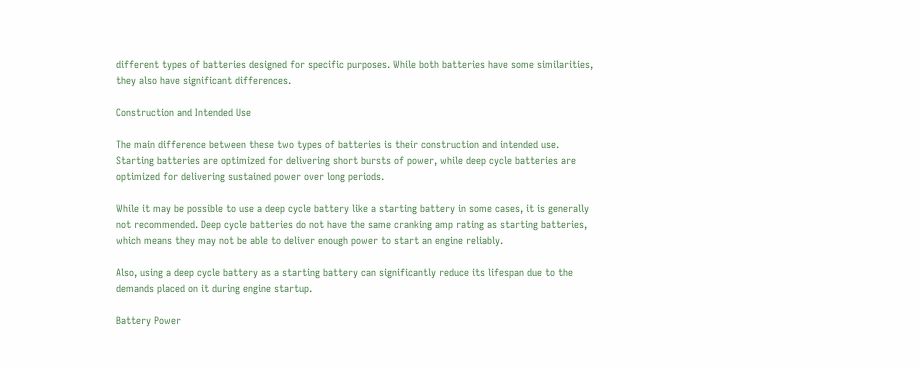different types of batteries designed for specific purposes. While both batteries have some similarities, they also have significant differences.

Construction and Intended Use

The main difference between these two types of batteries is their construction and intended use. Starting batteries are optimized for delivering short bursts of power, while deep cycle batteries are optimized for delivering sustained power over long periods.

While it may be possible to use a deep cycle battery like a starting battery in some cases, it is generally not recommended. Deep cycle batteries do not have the same cranking amp rating as starting batteries, which means they may not be able to deliver enough power to start an engine reliably.

Also, using a deep cycle battery as a starting battery can significantly reduce its lifespan due to the demands placed on it during engine startup.

Battery Power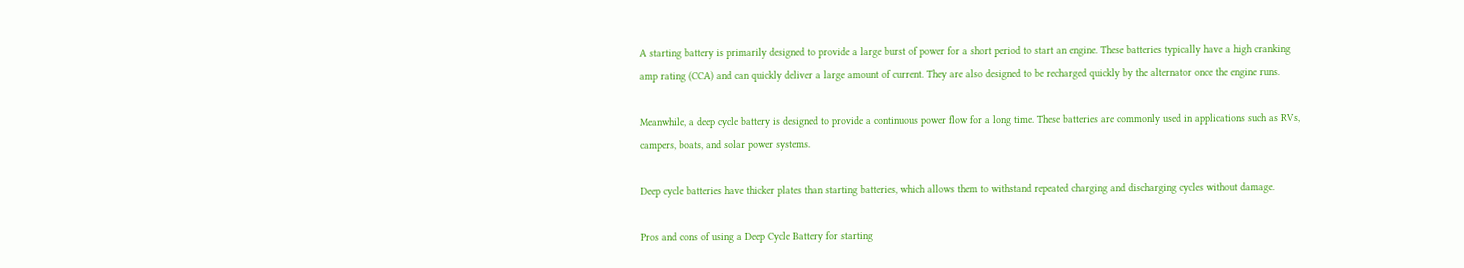A starting battery is primarily designed to provide a large burst of power for a short period to start an engine. These batteries typically have a high cranking amp rating (CCA) and can quickly deliver a large amount of current. They are also designed to be recharged quickly by the alternator once the engine runs.

Meanwhile, a deep cycle battery is designed to provide a continuous power flow for a long time. These batteries are commonly used in applications such as RVs, campers, boats, and solar power systems.

Deep cycle batteries have thicker plates than starting batteries, which allows them to withstand repeated charging and discharging cycles without damage.

Pros and cons of using a Deep Cycle Battery for starting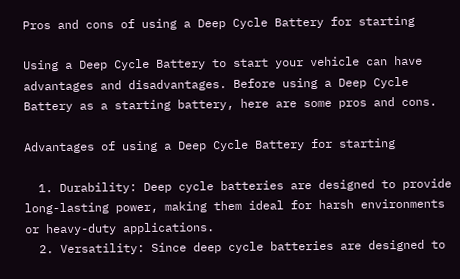Pros and cons of using a Deep Cycle Battery for starting

Using a Deep Cycle Battery to start your vehicle can have advantages and disadvantages. Before using a Deep Cycle Battery as a starting battery, here are some pros and cons.

Advantages of using a Deep Cycle Battery for starting

  1. Durability: Deep cycle batteries are designed to provide long-lasting power, making them ideal for harsh environments or heavy-duty applications.
  2. Versatility: Since deep cycle batteries are designed to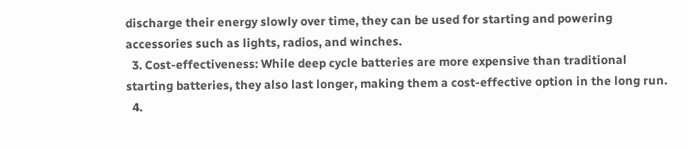discharge their energy slowly over time, they can be used for starting and powering accessories such as lights, radios, and winches.
  3. Cost-effectiveness: While deep cycle batteries are more expensive than traditional starting batteries, they also last longer, making them a cost-effective option in the long run.
  4.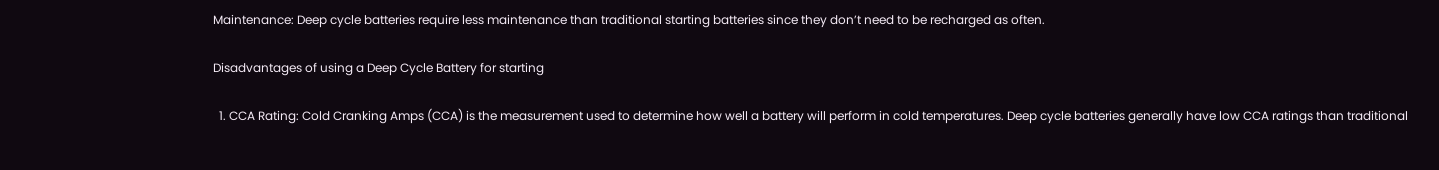Maintenance: Deep cycle batteries require less maintenance than traditional starting batteries since they don’t need to be recharged as often.

Disadvantages of using a Deep Cycle Battery for starting

  1. CCA Rating: Cold Cranking Amps (CCA) is the measurement used to determine how well a battery will perform in cold temperatures. Deep cycle batteries generally have low CCA ratings than traditional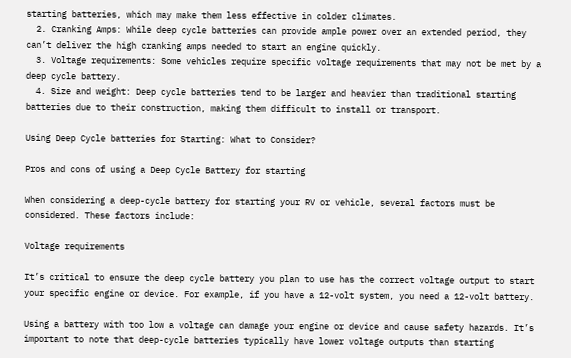starting batteries, which may make them less effective in colder climates.
  2. Cranking Amps: While deep cycle batteries can provide ample power over an extended period, they can’t deliver the high cranking amps needed to start an engine quickly.
  3. Voltage requirements: Some vehicles require specific voltage requirements that may not be met by a deep cycle battery.
  4. Size and weight: Deep cycle batteries tend to be larger and heavier than traditional starting batteries due to their construction, making them difficult to install or transport.

Using Deep Cycle batteries for Starting: What to Consider?

Pros and cons of using a Deep Cycle Battery for starting

When considering a deep-cycle battery for starting your RV or vehicle, several factors must be considered. These factors include:

Voltage requirements

It’s critical to ensure the deep cycle battery you plan to use has the correct voltage output to start your specific engine or device. For example, if you have a 12-volt system, you need a 12-volt battery.

Using a battery with too low a voltage can damage your engine or device and cause safety hazards. It’s important to note that deep-cycle batteries typically have lower voltage outputs than starting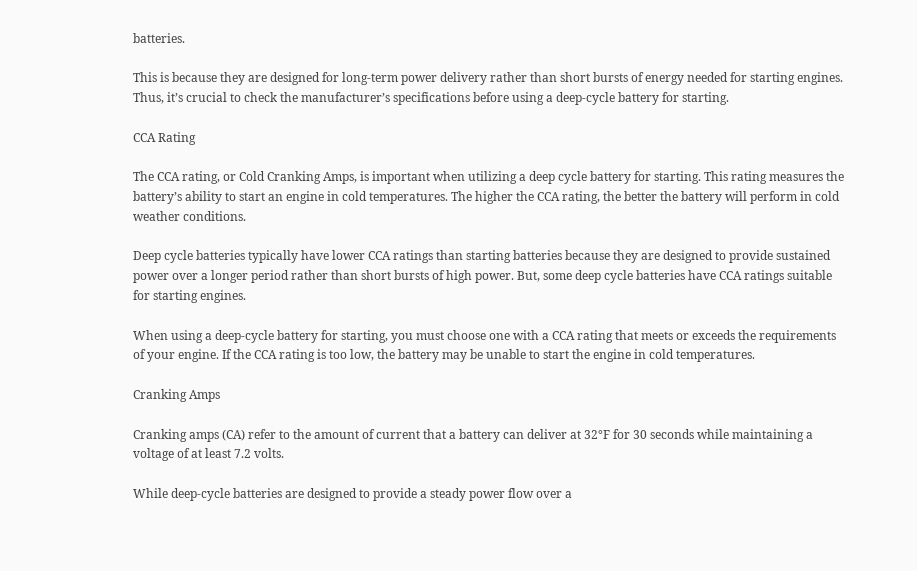batteries.

This is because they are designed for long-term power delivery rather than short bursts of energy needed for starting engines. Thus, it’s crucial to check the manufacturer’s specifications before using a deep-cycle battery for starting.

CCA Rating

The CCA rating, or Cold Cranking Amps, is important when utilizing a deep cycle battery for starting. This rating measures the battery’s ability to start an engine in cold temperatures. The higher the CCA rating, the better the battery will perform in cold weather conditions.

Deep cycle batteries typically have lower CCA ratings than starting batteries because they are designed to provide sustained power over a longer period rather than short bursts of high power. But, some deep cycle batteries have CCA ratings suitable for starting engines.

When using a deep-cycle battery for starting, you must choose one with a CCA rating that meets or exceeds the requirements of your engine. If the CCA rating is too low, the battery may be unable to start the engine in cold temperatures.

Cranking Amps

Cranking amps (CA) refer to the amount of current that a battery can deliver at 32°F for 30 seconds while maintaining a voltage of at least 7.2 volts.

While deep-cycle batteries are designed to provide a steady power flow over a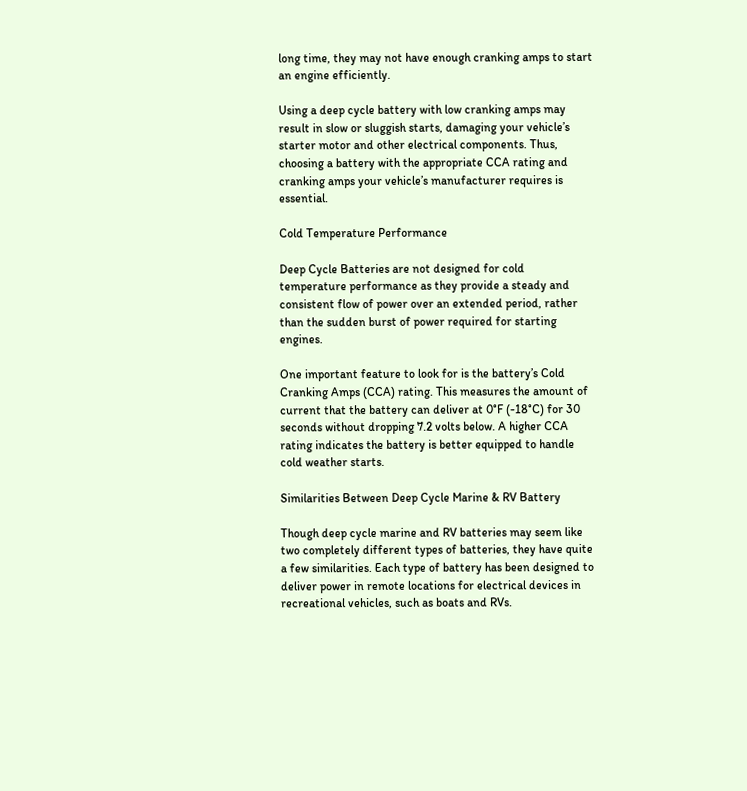long time, they may not have enough cranking amps to start an engine efficiently.

Using a deep cycle battery with low cranking amps may result in slow or sluggish starts, damaging your vehicle’s starter motor and other electrical components. Thus, choosing a battery with the appropriate CCA rating and cranking amps your vehicle’s manufacturer requires is essential.

Cold Temperature Performance

Deep Cycle Batteries are not designed for cold temperature performance as they provide a steady and consistent flow of power over an extended period, rather than the sudden burst of power required for starting engines.

One important feature to look for is the battery’s Cold Cranking Amps (CCA) rating. This measures the amount of current that the battery can deliver at 0°F (-18°C) for 30 seconds without dropping 7.2 volts below. A higher CCA rating indicates the battery is better equipped to handle cold weather starts.

Similarities Between Deep Cycle Marine & RV Battery

Though deep cycle marine and RV batteries may seem like two completely different types of batteries, they have quite a few similarities. Each type of battery has been designed to deliver power in remote locations for electrical devices in recreational vehicles, such as boats and RVs.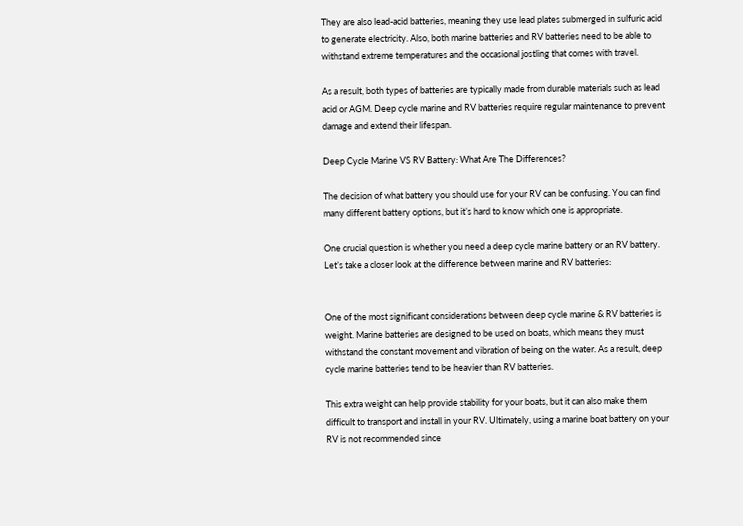They are also lead-acid batteries, meaning they use lead plates submerged in sulfuric acid to generate electricity. Also, both marine batteries and RV batteries need to be able to withstand extreme temperatures and the occasional jostling that comes with travel.

As a result, both types of batteries are typically made from durable materials such as lead acid or AGM. Deep cycle marine and RV batteries require regular maintenance to prevent damage and extend their lifespan.

Deep Cycle Marine VS RV Battery: What Are The Differences?

The decision of what battery you should use for your RV can be confusing. You can find many different battery options, but it’s hard to know which one is appropriate.

One crucial question is whether you need a deep cycle marine battery or an RV battery. Let’s take a closer look at the difference between marine and RV batteries:


One of the most significant considerations between deep cycle marine & RV batteries is weight. Marine batteries are designed to be used on boats, which means they must withstand the constant movement and vibration of being on the water. As a result, deep cycle marine batteries tend to be heavier than RV batteries.

This extra weight can help provide stability for your boats, but it can also make them difficult to transport and install in your RV. Ultimately, using a marine boat battery on your RV is not recommended since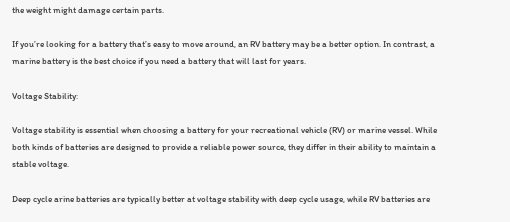the weight might damage certain parts.

If you’re looking for a battery that’s easy to move around, an RV battery may be a better option. In contrast, a marine battery is the best choice if you need a battery that will last for years.

Voltage Stability:

Voltage stability is essential when choosing a battery for your recreational vehicle (RV) or marine vessel. While both kinds of batteries are designed to provide a reliable power source, they differ in their ability to maintain a stable voltage.

Deep cycle arine batteries are typically better at voltage stability with deep cycle usage, while RV batteries are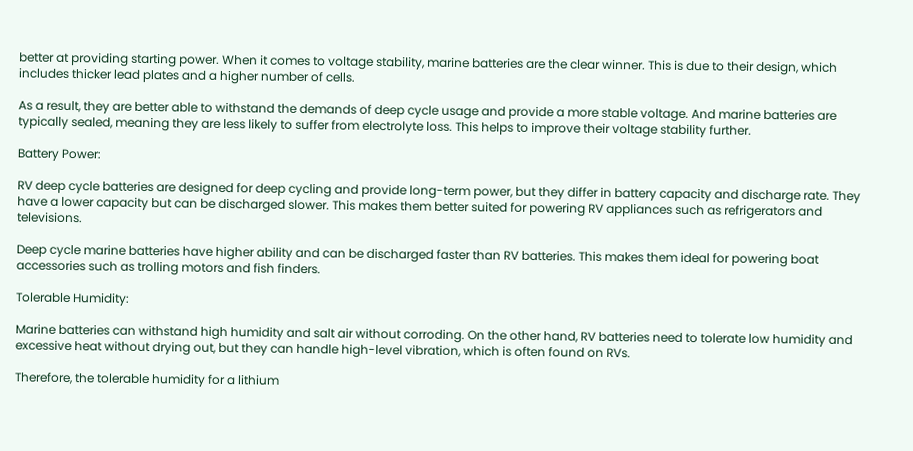better at providing starting power. When it comes to voltage stability, marine batteries are the clear winner. This is due to their design, which includes thicker lead plates and a higher number of cells.

As a result, they are better able to withstand the demands of deep cycle usage and provide a more stable voltage. And marine batteries are typically sealed, meaning they are less likely to suffer from electrolyte loss. This helps to improve their voltage stability further.

Battery Power:

RV deep cycle batteries are designed for deep cycling and provide long-term power, but they differ in battery capacity and discharge rate. They have a lower capacity but can be discharged slower. This makes them better suited for powering RV appliances such as refrigerators and televisions.

Deep cycle marine batteries have higher ability and can be discharged faster than RV batteries. This makes them ideal for powering boat accessories such as trolling motors and fish finders.

Tolerable Humidity:

Marine batteries can withstand high humidity and salt air without corroding. On the other hand, RV batteries need to tolerate low humidity and excessive heat without drying out, but they can handle high-level vibration, which is often found on RVs.

Therefore, the tolerable humidity for a lithium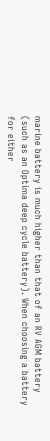marine battery is much higher than that of an RV AGM battery (such as an Optima deep cycle battery). When choosing a battery for either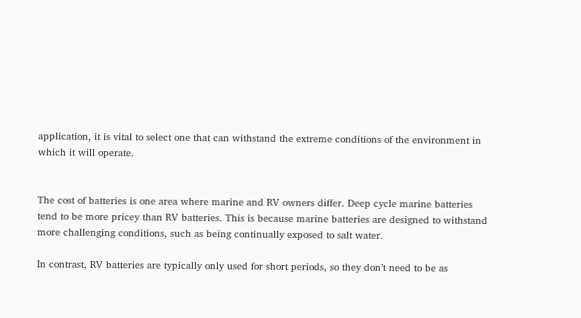application, it is vital to select one that can withstand the extreme conditions of the environment in which it will operate.


The cost of batteries is one area where marine and RV owners differ. Deep cycle marine batteries tend to be more pricey than RV batteries. This is because marine batteries are designed to withstand more challenging conditions, such as being continually exposed to salt water.

In contrast, RV batteries are typically only used for short periods, so they don’t need to be as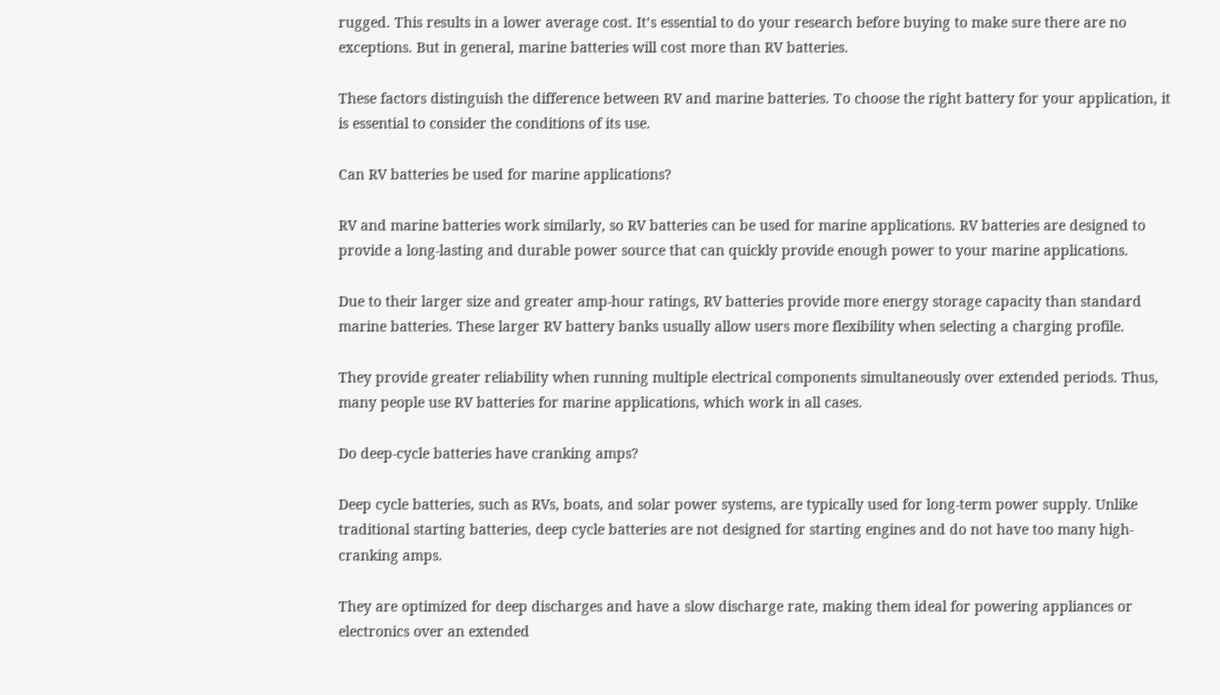rugged. This results in a lower average cost. It’s essential to do your research before buying to make sure there are no exceptions. But in general, marine batteries will cost more than RV batteries.

These factors distinguish the difference between RV and marine batteries. To choose the right battery for your application, it is essential to consider the conditions of its use.

Can RV batteries be used for marine applications?

RV and marine batteries work similarly, so RV batteries can be used for marine applications. RV batteries are designed to provide a long-lasting and durable power source that can quickly provide enough power to your marine applications.

Due to their larger size and greater amp-hour ratings, RV batteries provide more energy storage capacity than standard marine batteries. These larger RV battery banks usually allow users more flexibility when selecting a charging profile.

They provide greater reliability when running multiple electrical components simultaneously over extended periods. Thus, many people use RV batteries for marine applications, which work in all cases.

Do deep-cycle batteries have cranking amps?

Deep cycle batteries, such as RVs, boats, and solar power systems, are typically used for long-term power supply. Unlike traditional starting batteries, deep cycle batteries are not designed for starting engines and do not have too many high-cranking amps.

They are optimized for deep discharges and have a slow discharge rate, making them ideal for powering appliances or electronics over an extended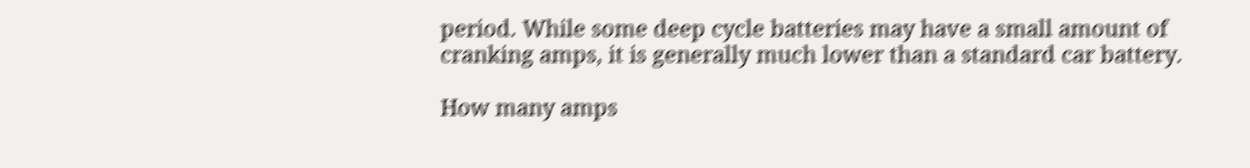period. While some deep cycle batteries may have a small amount of cranking amps, it is generally much lower than a standard car battery.

How many amps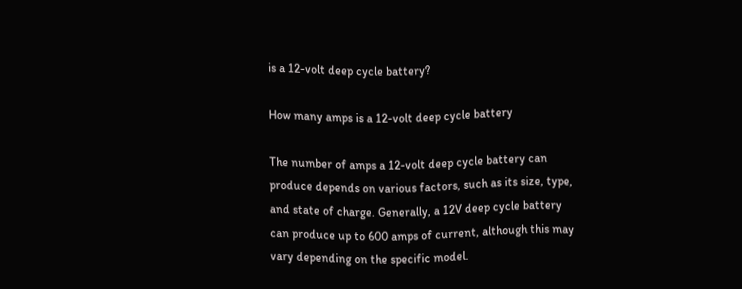is a 12-volt deep cycle battery?

How many amps is a 12-volt deep cycle battery

The number of amps a 12-volt deep cycle battery can produce depends on various factors, such as its size, type, and state of charge. Generally, a 12V deep cycle battery can produce up to 600 amps of current, although this may vary depending on the specific model.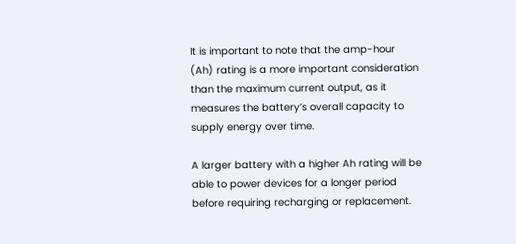It is important to note that the amp-hour (Ah) rating is a more important consideration than the maximum current output, as it measures the battery’s overall capacity to supply energy over time.

A larger battery with a higher Ah rating will be able to power devices for a longer period before requiring recharging or replacement.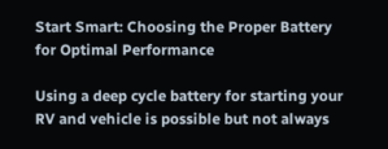Start Smart: Choosing the Proper Battery for Optimal Performance

Using a deep cycle battery for starting your RV and vehicle is possible but not always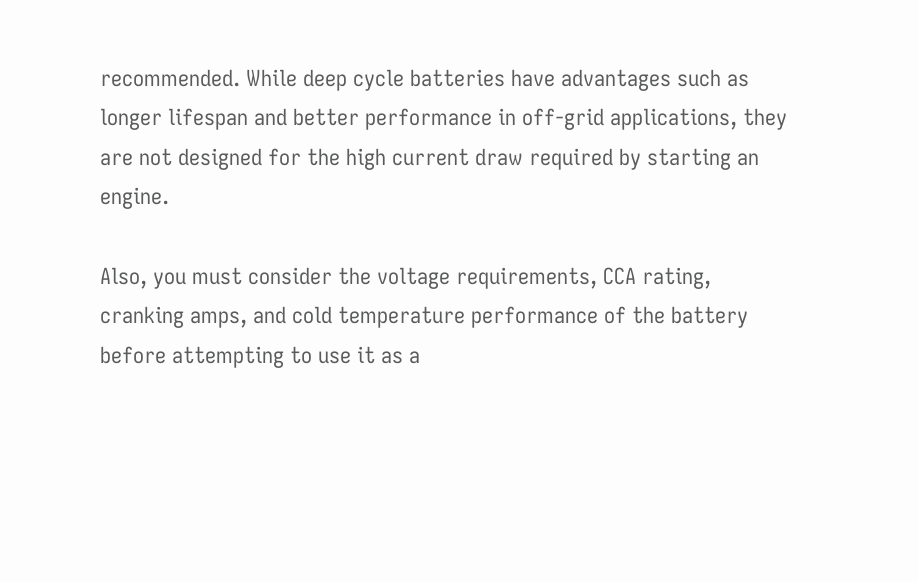recommended. While deep cycle batteries have advantages such as longer lifespan and better performance in off-grid applications, they are not designed for the high current draw required by starting an engine.

Also, you must consider the voltage requirements, CCA rating, cranking amps, and cold temperature performance of the battery before attempting to use it as a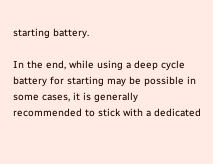starting battery.

In the end, while using a deep cycle battery for starting may be possible in some cases, it is generally recommended to stick with a dedicated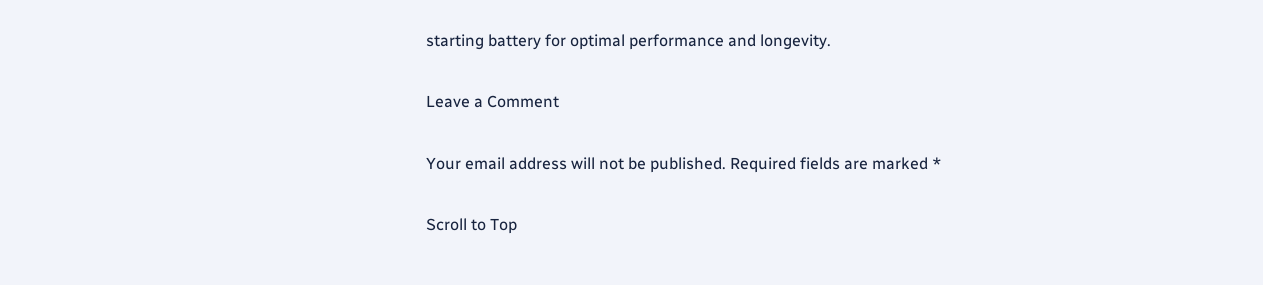starting battery for optimal performance and longevity.

Leave a Comment

Your email address will not be published. Required fields are marked *

Scroll to Top